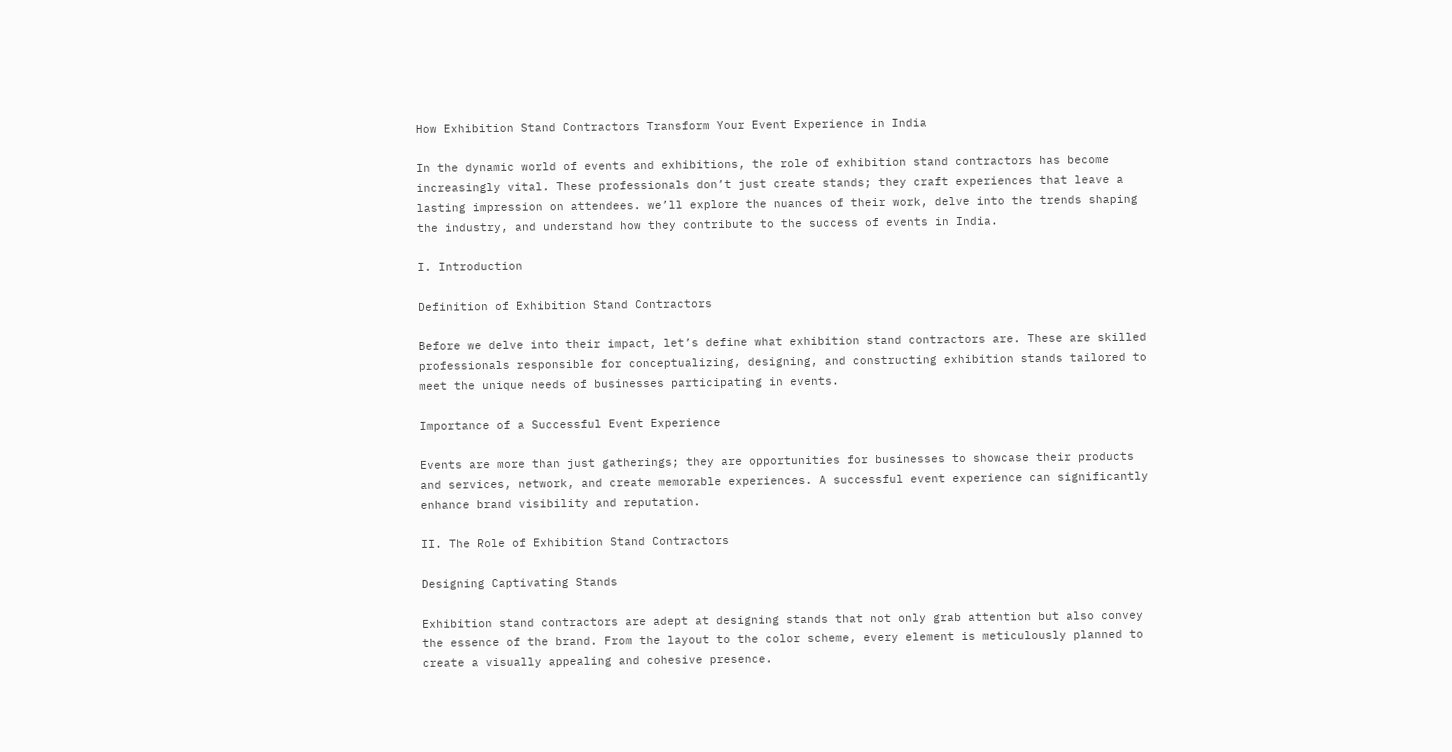How Exhibition Stand Contractors Transform Your Event Experience in India

In the dynamic world of events and exhibitions, the role of exhibition stand contractors has become increasingly vital. These professionals don’t just create stands; they craft experiences that leave a lasting impression on attendees. we’ll explore the nuances of their work, delve into the trends shaping the industry, and understand how they contribute to the success of events in India.

I. Introduction

Definition of Exhibition Stand Contractors

Before we delve into their impact, let’s define what exhibition stand contractors are. These are skilled professionals responsible for conceptualizing, designing, and constructing exhibition stands tailored to meet the unique needs of businesses participating in events.

Importance of a Successful Event Experience

Events are more than just gatherings; they are opportunities for businesses to showcase their products and services, network, and create memorable experiences. A successful event experience can significantly enhance brand visibility and reputation.

II. The Role of Exhibition Stand Contractors

Designing Captivating Stands

Exhibition stand contractors are adept at designing stands that not only grab attention but also convey the essence of the brand. From the layout to the color scheme, every element is meticulously planned to create a visually appealing and cohesive presence.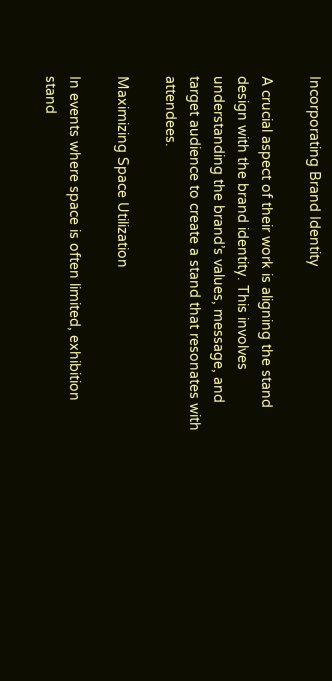Incorporating Brand Identity

A crucial aspect of their work is aligning the stand design with the brand identity. This involves understanding the brand’s values, message, and target audience to create a stand that resonates with attendees.

Maximizing Space Utilization

In events where space is often limited, exhibition stand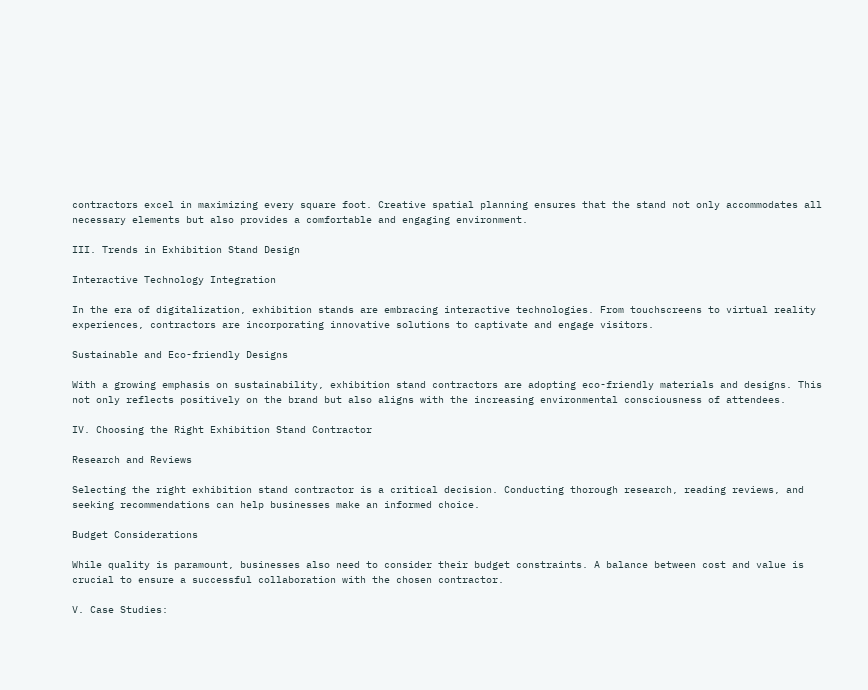contractors excel in maximizing every square foot. Creative spatial planning ensures that the stand not only accommodates all necessary elements but also provides a comfortable and engaging environment.

III. Trends in Exhibition Stand Design

Interactive Technology Integration

In the era of digitalization, exhibition stands are embracing interactive technologies. From touchscreens to virtual reality experiences, contractors are incorporating innovative solutions to captivate and engage visitors.

Sustainable and Eco-friendly Designs

With a growing emphasis on sustainability, exhibition stand contractors are adopting eco-friendly materials and designs. This not only reflects positively on the brand but also aligns with the increasing environmental consciousness of attendees.

IV. Choosing the Right Exhibition Stand Contractor

Research and Reviews

Selecting the right exhibition stand contractor is a critical decision. Conducting thorough research, reading reviews, and seeking recommendations can help businesses make an informed choice.

Budget Considerations

While quality is paramount, businesses also need to consider their budget constraints. A balance between cost and value is crucial to ensure a successful collaboration with the chosen contractor.

V. Case Studies: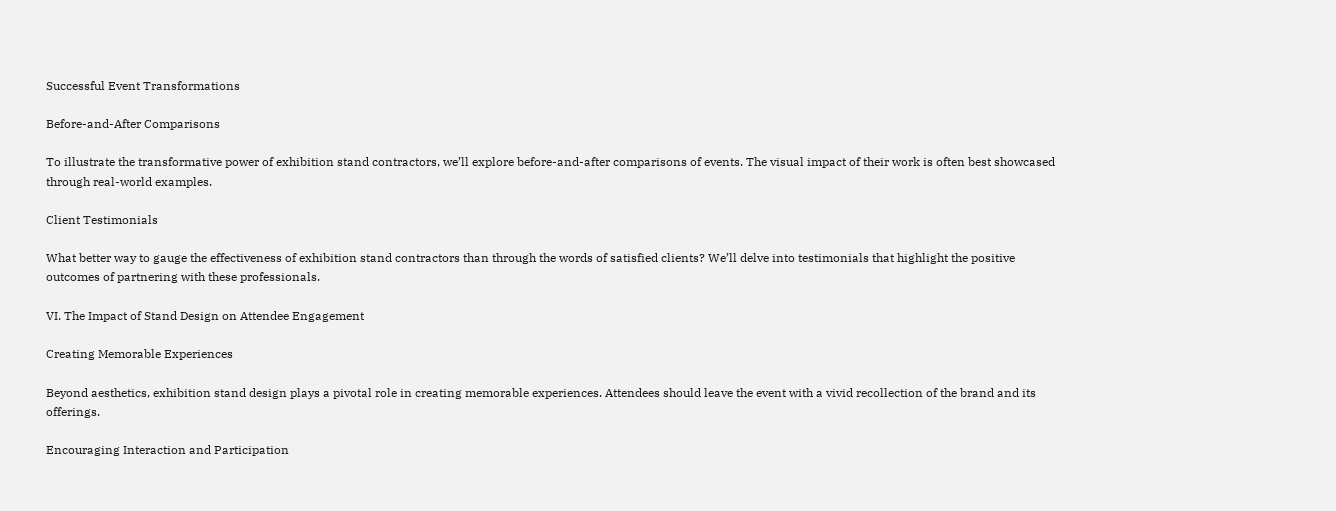Successful Event Transformations

Before-and-After Comparisons

To illustrate the transformative power of exhibition stand contractors, we’ll explore before-and-after comparisons of events. The visual impact of their work is often best showcased through real-world examples.

Client Testimonials

What better way to gauge the effectiveness of exhibition stand contractors than through the words of satisfied clients? We’ll delve into testimonials that highlight the positive outcomes of partnering with these professionals.

VI. The Impact of Stand Design on Attendee Engagement

Creating Memorable Experiences

Beyond aesthetics, exhibition stand design plays a pivotal role in creating memorable experiences. Attendees should leave the event with a vivid recollection of the brand and its offerings.

Encouraging Interaction and Participation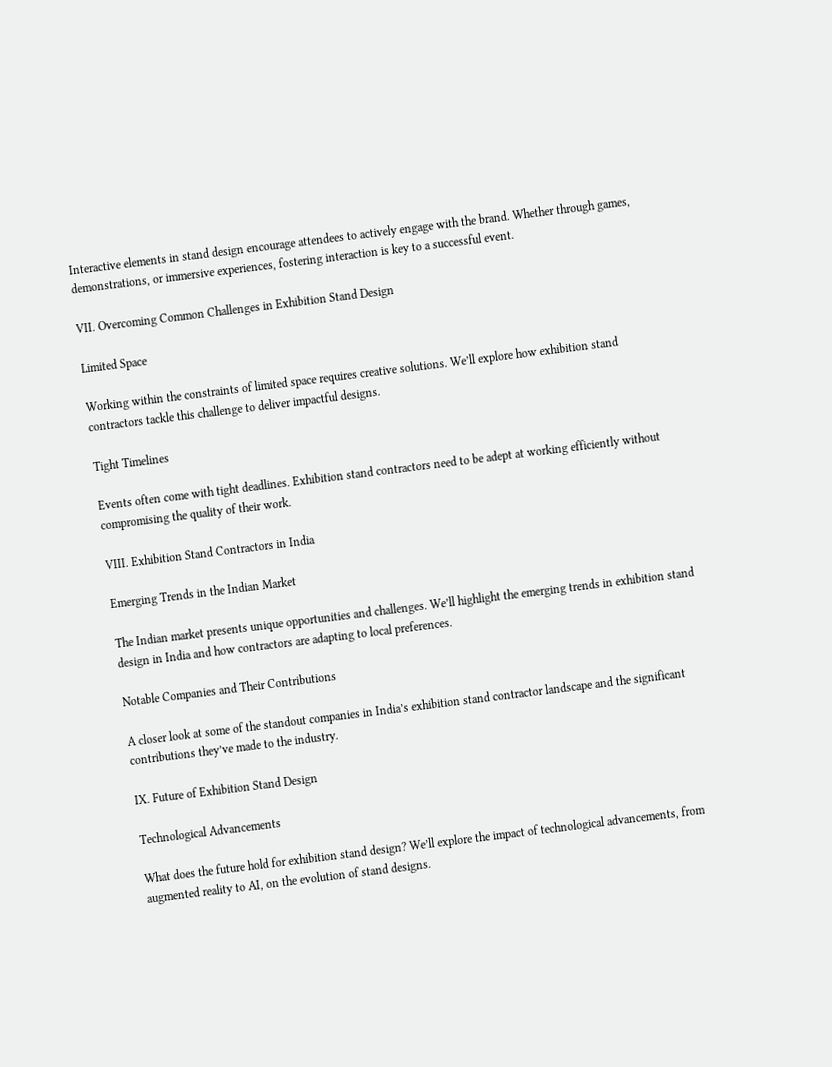Interactive elements in stand design encourage attendees to actively engage with the brand. Whether through games, demonstrations, or immersive experiences, fostering interaction is key to a successful event.

VII. Overcoming Common Challenges in Exhibition Stand Design

Limited Space

Working within the constraints of limited space requires creative solutions. We’ll explore how exhibition stand contractors tackle this challenge to deliver impactful designs.

Tight Timelines

Events often come with tight deadlines. Exhibition stand contractors need to be adept at working efficiently without compromising the quality of their work.

VIII. Exhibition Stand Contractors in India

Emerging Trends in the Indian Market

The Indian market presents unique opportunities and challenges. We’ll highlight the emerging trends in exhibition stand design in India and how contractors are adapting to local preferences.

Notable Companies and Their Contributions

A closer look at some of the standout companies in India’s exhibition stand contractor landscape and the significant contributions they’ve made to the industry.

IX. Future of Exhibition Stand Design

Technological Advancements

What does the future hold for exhibition stand design? We’ll explore the impact of technological advancements, from augmented reality to AI, on the evolution of stand designs.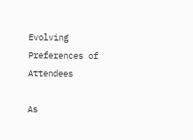Evolving Preferences of Attendees

As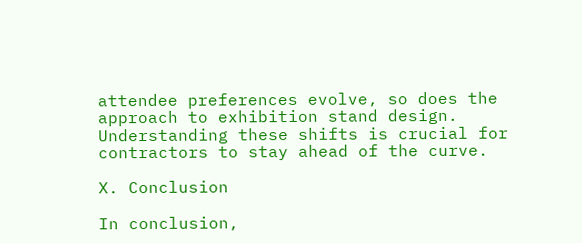attendee preferences evolve, so does the approach to exhibition stand design. Understanding these shifts is crucial for contractors to stay ahead of the curve.

X. Conclusion

In conclusion,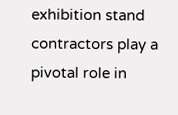exhibition stand contractors play a pivotal role in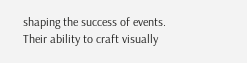shaping the success of events. Their ability to craft visually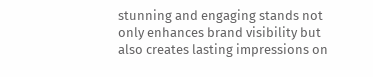stunning and engaging stands not only enhances brand visibility but also creates lasting impressions on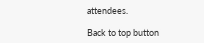attendees.

Back to top button